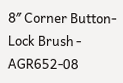8″ Corner Button-Lock Brush - AGR652-08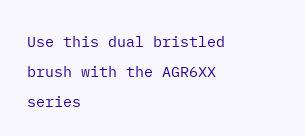Use this dual bristled brush with the AGR6XX series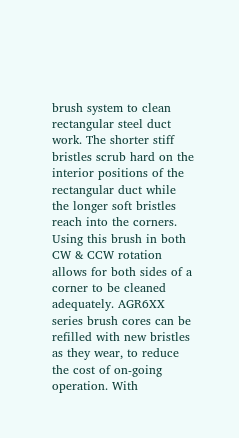brush system to clean rectangular steel duct work. The shorter stiff bristles scrub hard on the interior positions of the rectangular duct while the longer soft bristles reach into the corners. Using this brush in both CW & CCW rotation allows for both sides of a corner to be cleaned adequately. AGR6XX series brush cores can be refilled with new bristles as they wear, to reduce the cost of on-going operation. With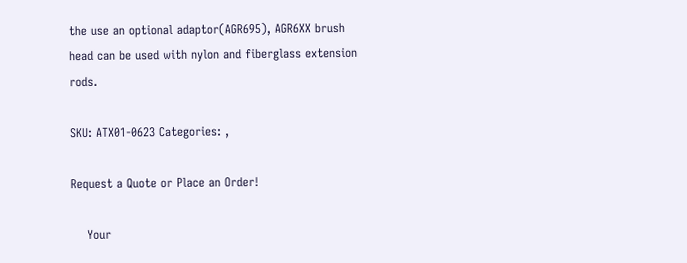the use an optional adaptor(AGR695), AGR6XX brush head can be used with nylon and fiberglass extension rods.

SKU: ATX01-0623 Categories: ,

Request a Quote or Place an Order!

    Your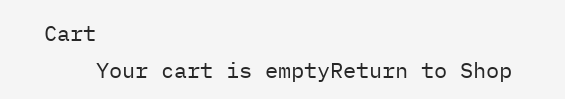Cart
    Your cart is emptyReturn to Shop